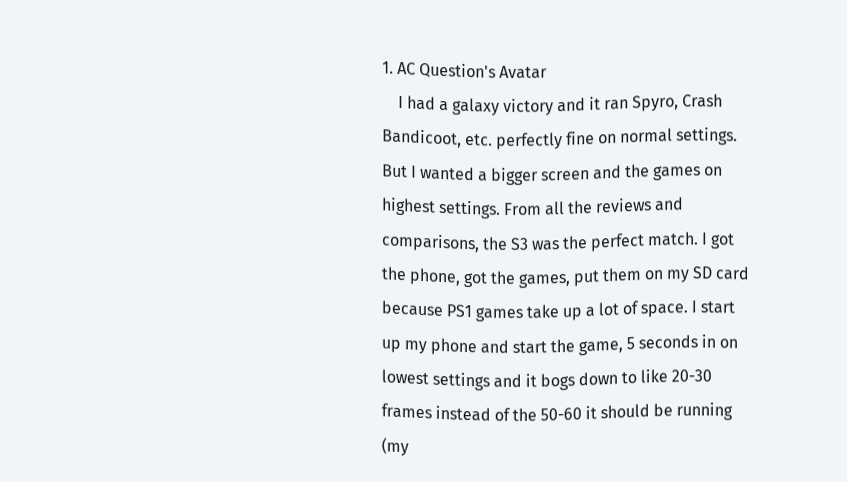1. AC Question's Avatar
    I had a galaxy victory and it ran Spyro, Crash Bandicoot, etc. perfectly fine on normal settings. But I wanted a bigger screen and the games on highest settings. From all the reviews and comparisons, the S3 was the perfect match. I got the phone, got the games, put them on my SD card because PS1 games take up a lot of space. I start up my phone and start the game, 5 seconds in on lowest settings and it bogs down to like 20-30 frames instead of the 50-60 it should be running (my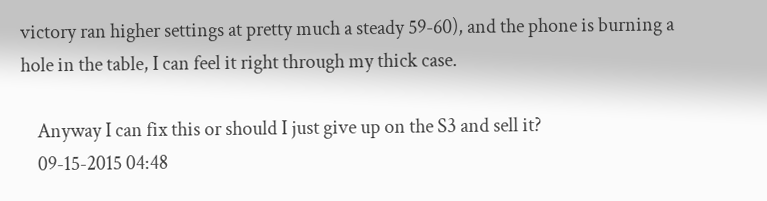victory ran higher settings at pretty much a steady 59-60), and the phone is burning a hole in the table, I can feel it right through my thick case.

    Anyway I can fix this or should I just give up on the S3 and sell it?
    09-15-2015 04:48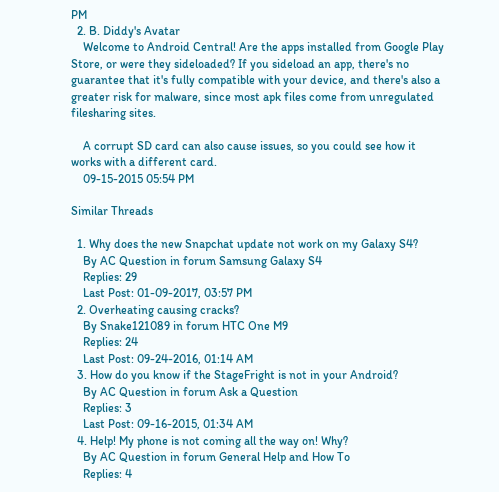PM
  2. B. Diddy's Avatar
    Welcome to Android Central! Are the apps installed from Google Play Store, or were they sideloaded? If you sideload an app, there's no guarantee that it's fully compatible with your device, and there's also a greater risk for malware, since most apk files come from unregulated filesharing sites.

    A corrupt SD card can also cause issues, so you could see how it works with a different card.
    09-15-2015 05:54 PM

Similar Threads

  1. Why does the new Snapchat update not work on my Galaxy S4?
    By AC Question in forum Samsung Galaxy S4
    Replies: 29
    Last Post: 01-09-2017, 03:57 PM
  2. Overheating causing cracks?
    By Snake121089 in forum HTC One M9
    Replies: 24
    Last Post: 09-24-2016, 01:14 AM
  3. How do you know if the StageFright is not in your Android?
    By AC Question in forum Ask a Question
    Replies: 3
    Last Post: 09-16-2015, 01:34 AM
  4. Help! My phone is not coming all the way on! Why?
    By AC Question in forum General Help and How To
    Replies: 4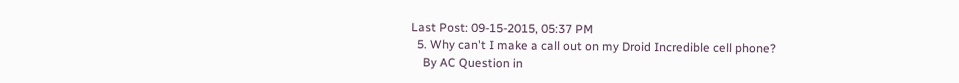Last Post: 09-15-2015, 05:37 PM
  5. Why can't I make a call out on my Droid Incredible cell phone?
    By AC Question in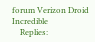forum Verizon Droid Incredible
    Replies: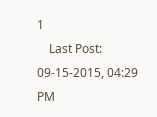1
    Last Post: 09-15-2015, 04:29 PM